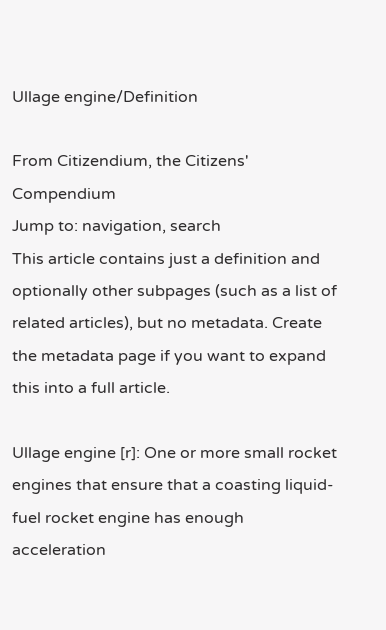Ullage engine/Definition

From Citizendium, the Citizens' Compendium
Jump to: navigation, search
This article contains just a definition and optionally other subpages (such as a list of related articles), but no metadata. Create the metadata page if you want to expand this into a full article.

Ullage engine [r]: One or more small rocket engines that ensure that a coasting liquid-fuel rocket engine has enough acceleration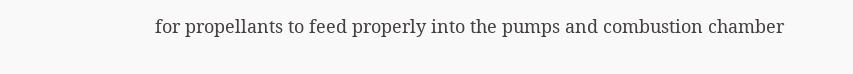for propellants to feed properly into the pumps and combustion chamber